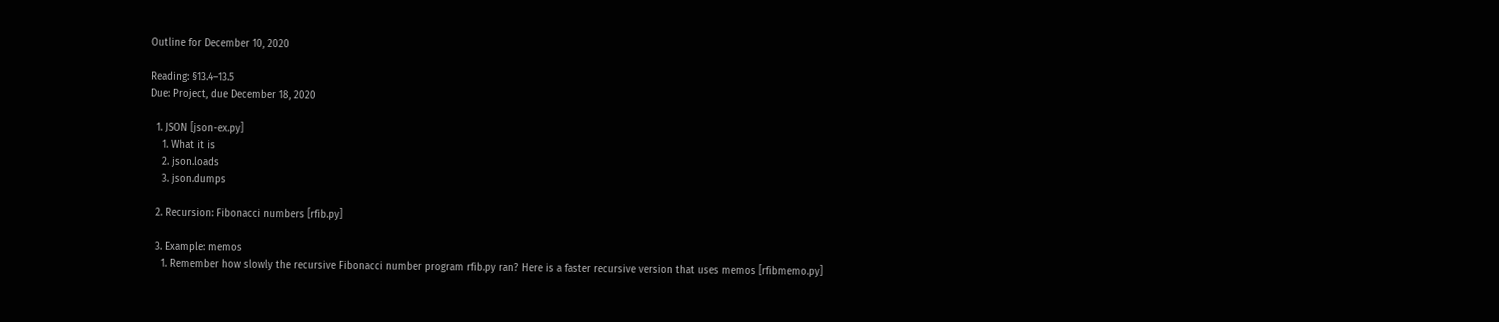Outline for December 10, 2020

Reading: §13.4–13.5
Due: Project, due December 18, 2020

  1. JSON [json-ex.py]
    1. What it is
    2. json.loads
    3. json.dumps

  2. Recursion: Fibonacci numbers [rfib.py]

  3. Example: memos
    1. Remember how slowly the recursive Fibonacci number program rfib.py ran? Here is a faster recursive version that uses memos [rfibmemo.py]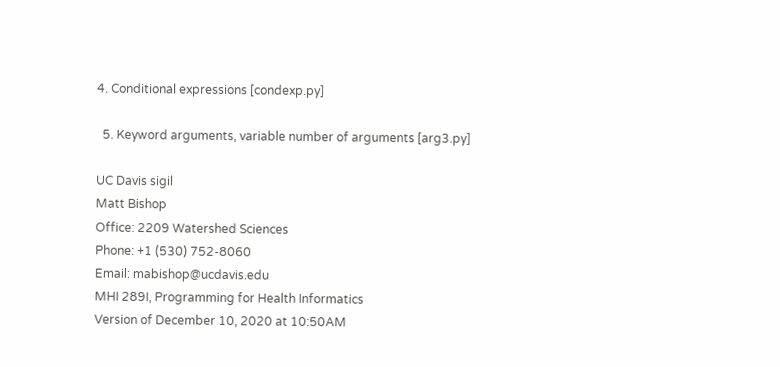4. Conditional expressions [condexp.py]

  5. Keyword arguments, variable number of arguments [arg3.py]

UC Davis sigil
Matt Bishop
Office: 2209 Watershed Sciences
Phone: +1 (530) 752-8060
Email: mabishop@ucdavis.edu
MHI 289I, Programming for Health Informatics
Version of December 10, 2020 at 10:50AM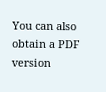You can also obtain a PDF version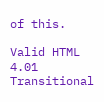of this.

Valid HTML 4.01 Transitional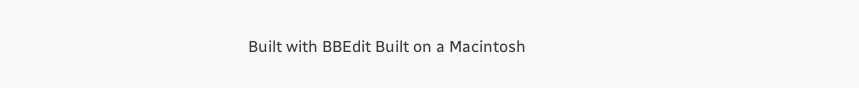Built with BBEdit Built on a Macintosh